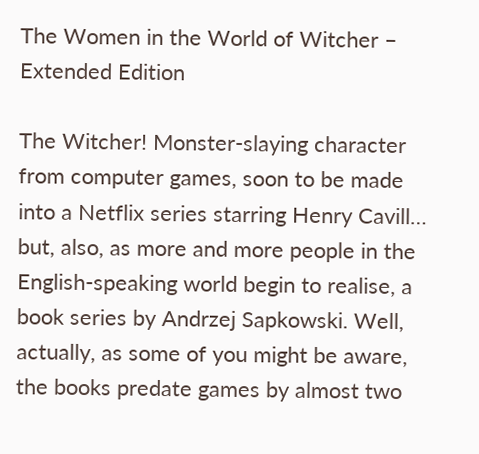The Women in the World of Witcher – Extended Edition

The Witcher! Monster-slaying character from computer games, soon to be made into a Netflix series starring Henry Cavill… but, also, as more and more people in the English-speaking world begin to realise, a book series by Andrzej Sapkowski. Well, actually, as some of you might be aware, the books predate games by almost two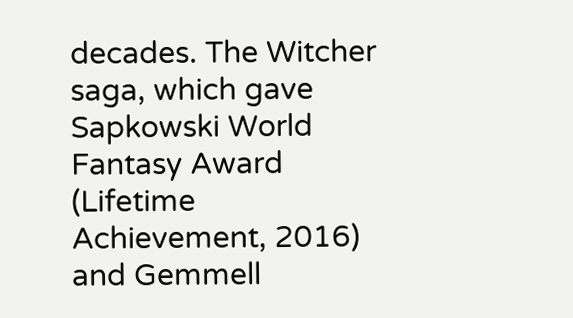decades. The Witcher saga, which gave Sapkowski World Fantasy Award (Lifetime Achievement, 2016) and Gemmell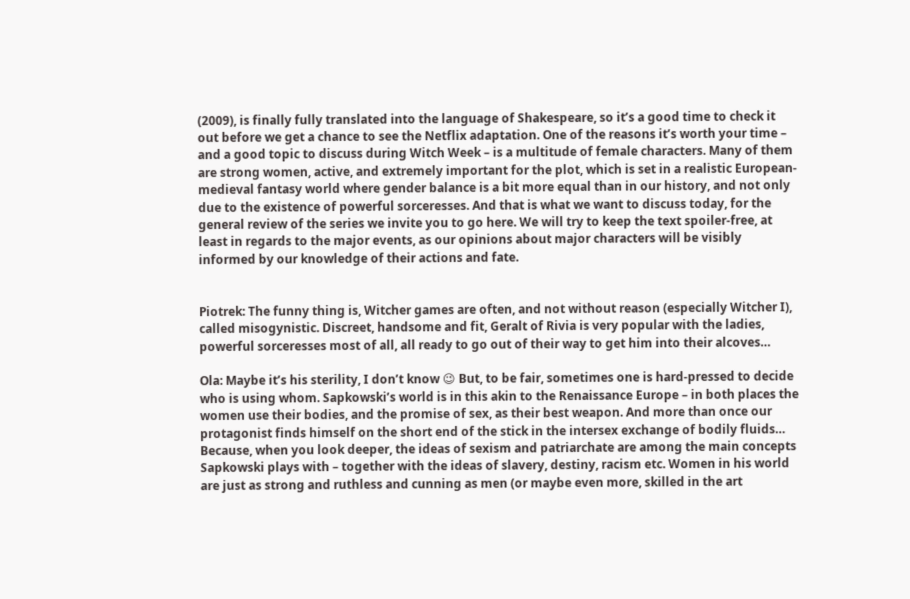(2009), is finally fully translated into the language of Shakespeare, so it’s a good time to check it out before we get a chance to see the Netflix adaptation. One of the reasons it’s worth your time – and a good topic to discuss during Witch Week – is a multitude of female characters. Many of them are strong women, active, and extremely important for the plot, which is set in a realistic European-medieval fantasy world where gender balance is a bit more equal than in our history, and not only due to the existence of powerful sorceresses. And that is what we want to discuss today, for the general review of the series we invite you to go here. We will try to keep the text spoiler-free, at least in regards to the major events, as our opinions about major characters will be visibly informed by our knowledge of their actions and fate.


Piotrek: The funny thing is, Witcher games are often, and not without reason (especially Witcher I), called misogynistic. Discreet, handsome and fit, Geralt of Rivia is very popular with the ladies, powerful sorceresses most of all, all ready to go out of their way to get him into their alcoves…

Ola: Maybe it’s his sterility, I don’t know 😉 But, to be fair, sometimes one is hard-pressed to decide who is using whom. Sapkowski’s world is in this akin to the Renaissance Europe – in both places the women use their bodies, and the promise of sex, as their best weapon. And more than once our protagonist finds himself on the short end of the stick in the intersex exchange of bodily fluids… Because, when you look deeper, the ideas of sexism and patriarchate are among the main concepts Sapkowski plays with – together with the ideas of slavery, destiny, racism etc. Women in his world are just as strong and ruthless and cunning as men (or maybe even more, skilled in the art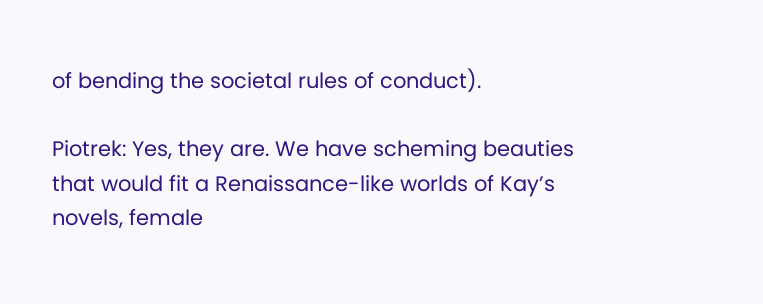of bending the societal rules of conduct).

Piotrek: Yes, they are. We have scheming beauties that would fit a Renaissance-like worlds of Kay’s novels, female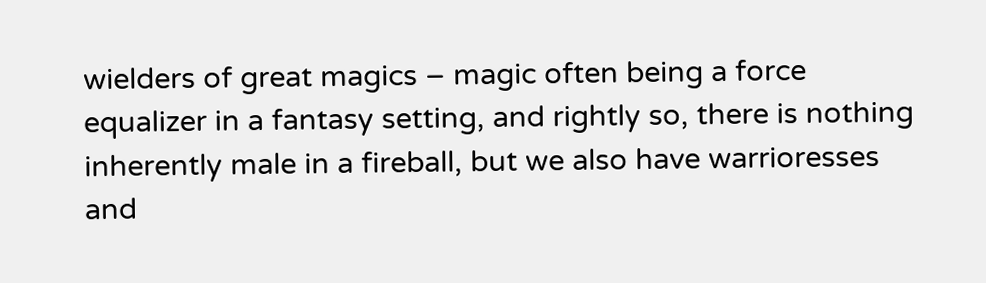wielders of great magics – magic often being a force equalizer in a fantasy setting, and rightly so, there is nothing inherently male in a fireball, but we also have warrioresses and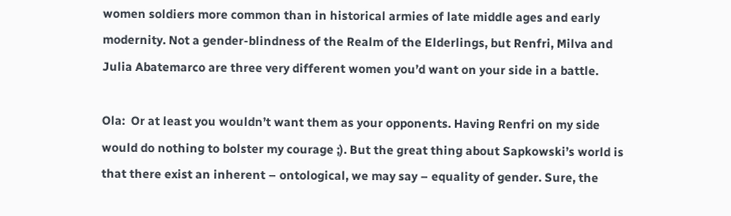women soldiers more common than in historical armies of late middle ages and early modernity. Not a gender-blindness of the Realm of the Elderlings, but Renfri, Milva and Julia Abatemarco are three very different women you’d want on your side in a battle.

Ola:  Or at least you wouldn’t want them as your opponents. Having Renfri on my side would do nothing to bolster my courage ;). But the great thing about Sapkowski’s world is that there exist an inherent – ontological, we may say – equality of gender. Sure, the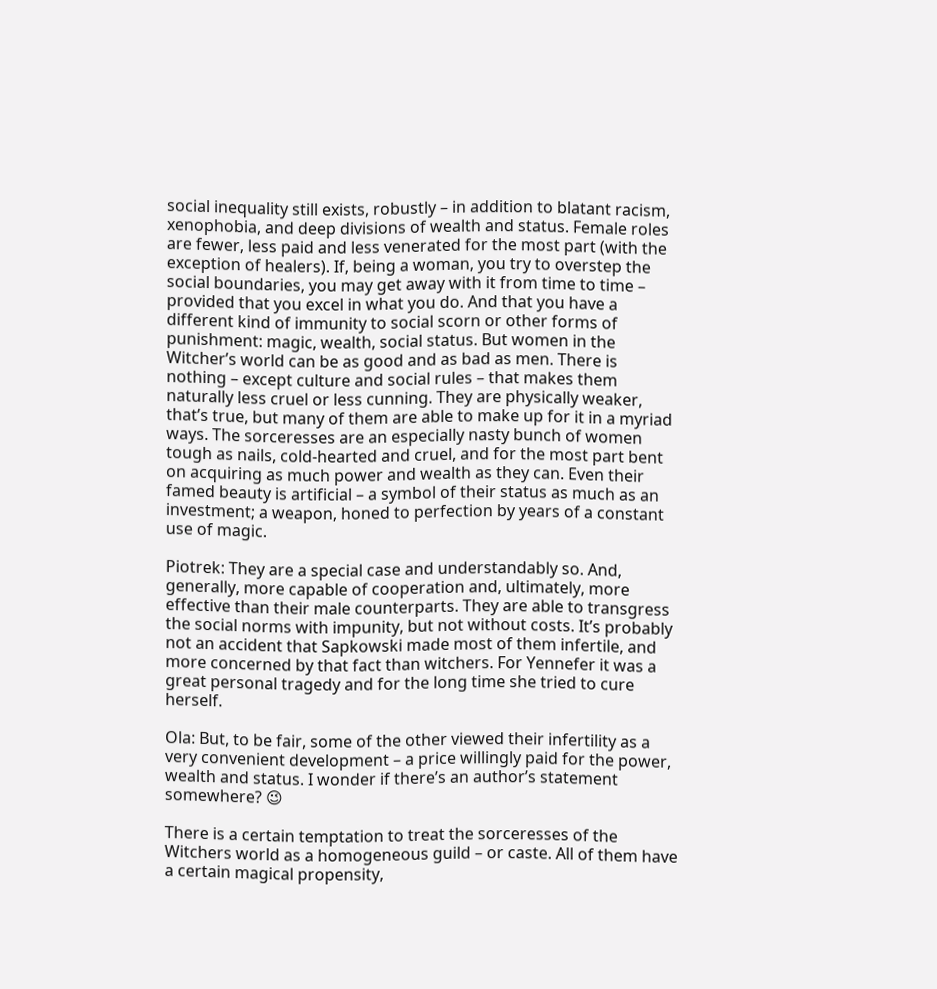social inequality still exists, robustly – in addition to blatant racism, xenophobia, and deep divisions of wealth and status. Female roles are fewer, less paid and less venerated for the most part (with the exception of healers). If, being a woman, you try to overstep the social boundaries, you may get away with it from time to time – provided that you excel in what you do. And that you have a different kind of immunity to social scorn or other forms of punishment: magic, wealth, social status. But women in the Witcher’s world can be as good and as bad as men. There is nothing – except culture and social rules – that makes them naturally less cruel or less cunning. They are physically weaker, that’s true, but many of them are able to make up for it in a myriad ways. The sorceresses are an especially nasty bunch of women tough as nails, cold-hearted and cruel, and for the most part bent on acquiring as much power and wealth as they can. Even their famed beauty is artificial – a symbol of their status as much as an investment; a weapon, honed to perfection by years of a constant use of magic.

Piotrek: They are a special case and understandably so. And, generally, more capable of cooperation and, ultimately, more effective than their male counterparts. They are able to transgress the social norms with impunity, but not without costs. It’s probably not an accident that Sapkowski made most of them infertile, and more concerned by that fact than witchers. For Yennefer it was a great personal tragedy and for the long time she tried to cure herself.

Ola: But, to be fair, some of the other viewed their infertility as a very convenient development – a price willingly paid for the power, wealth and status. I wonder if there’s an author’s statement somewhere? 😉

There is a certain temptation to treat the sorceresses of the Witchers world as a homogeneous guild – or caste. All of them have a certain magical propensity,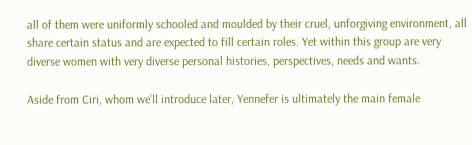all of them were uniformly schooled and moulded by their cruel, unforgiving environment, all share certain status and are expected to fill certain roles. Yet within this group are very diverse women with very diverse personal histories, perspectives, needs and wants.

Aside from Ciri, whom we’ll introduce later, Yennefer is ultimately the main female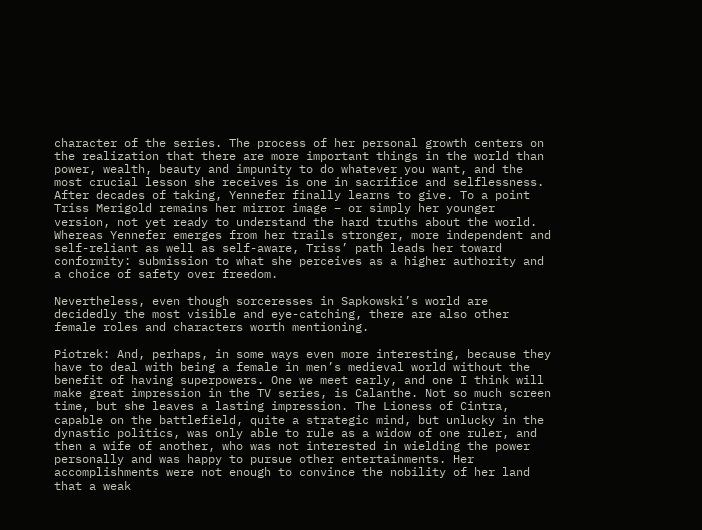character of the series. The process of her personal growth centers on the realization that there are more important things in the world than power, wealth, beauty and impunity to do whatever you want, and the most crucial lesson she receives is one in sacrifice and selflessness. After decades of taking, Yennefer finally learns to give. To a point Triss Merigold remains her mirror image – or simply her younger version, not yet ready to understand the hard truths about the world. Whereas Yennefer emerges from her trails stronger, more independent and self-reliant as well as self-aware, Triss’ path leads her toward conformity: submission to what she perceives as a higher authority and a choice of safety over freedom.

Nevertheless, even though sorceresses in Sapkowski’s world are decidedly the most visible and eye-catching, there are also other female roles and characters worth mentioning.

Piotrek: And, perhaps, in some ways even more interesting, because they have to deal with being a female in men’s medieval world without the benefit of having superpowers. One we meet early, and one I think will make great impression in the TV series, is Calanthe. Not so much screen time, but she leaves a lasting impression. The Lioness of Cintra, capable on the battlefield, quite a strategic mind, but unlucky in the dynastic politics, was only able to rule as a widow of one ruler, and then a wife of another, who was not interested in wielding the power personally and was happy to pursue other entertainments. Her accomplishments were not enough to convince the nobility of her land that a weak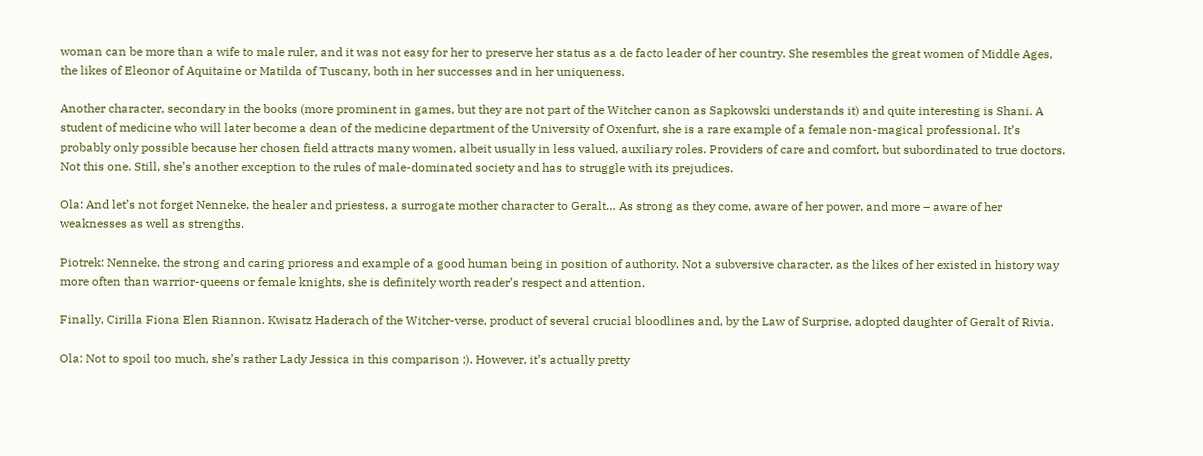woman can be more than a wife to male ruler, and it was not easy for her to preserve her status as a de facto leader of her country. She resembles the great women of Middle Ages, the likes of Eleonor of Aquitaine or Matilda of Tuscany, both in her successes and in her uniqueness.

Another character, secondary in the books (more prominent in games, but they are not part of the Witcher canon as Sapkowski understands it) and quite interesting is Shani. A student of medicine who will later become a dean of the medicine department of the University of Oxenfurt, she is a rare example of a female non-magical professional. It’s probably only possible because her chosen field attracts many women, albeit usually in less valued, auxiliary roles. Providers of care and comfort, but subordinated to true doctors. Not this one. Still, she’s another exception to the rules of male-dominated society and has to struggle with its prejudices.

Ola: And let’s not forget Nenneke, the healer and priestess, a surrogate mother character to Geralt… As strong as they come, aware of her power, and more – aware of her weaknesses as well as strengths.

Piotrek: Nenneke, the strong and caring prioress and example of a good human being in position of authority. Not a subversive character, as the likes of her existed in history way more often than warrior-queens or female knights, she is definitely worth reader’s respect and attention.

Finally, Cirilla Fiona Elen Riannon. Kwisatz Haderach of the Witcher-verse, product of several crucial bloodlines and, by the Law of Surprise, adopted daughter of Geralt of Rivia.

Ola: Not to spoil too much, she’s rather Lady Jessica in this comparison ;). However, it’s actually pretty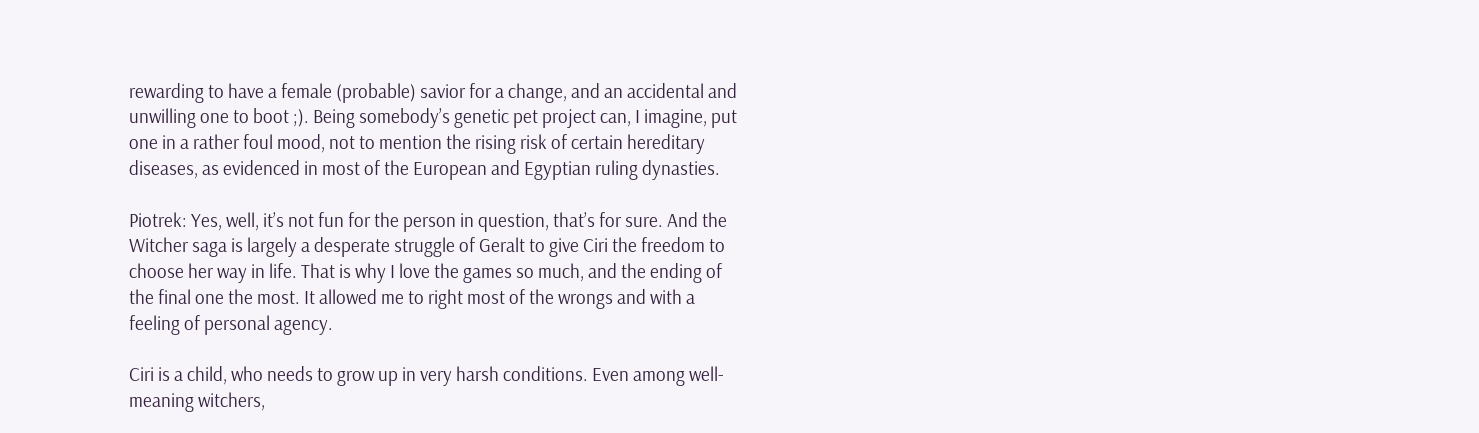rewarding to have a female (probable) savior for a change, and an accidental and unwilling one to boot ;). Being somebody’s genetic pet project can, I imagine, put one in a rather foul mood, not to mention the rising risk of certain hereditary diseases, as evidenced in most of the European and Egyptian ruling dynasties.

Piotrek: Yes, well, it’s not fun for the person in question, that’s for sure. And the Witcher saga is largely a desperate struggle of Geralt to give Ciri the freedom to choose her way in life. That is why I love the games so much, and the ending of the final one the most. It allowed me to right most of the wrongs and with a feeling of personal agency.

Ciri is a child, who needs to grow up in very harsh conditions. Even among well-meaning witchers,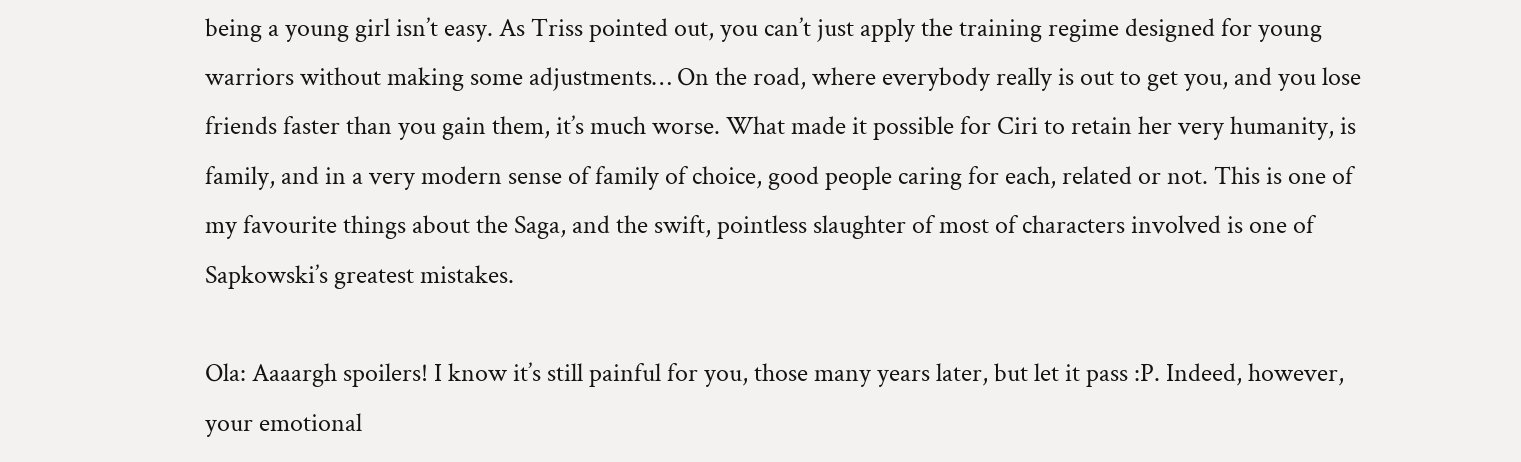being a young girl isn’t easy. As Triss pointed out, you can’t just apply the training regime designed for young warriors without making some adjustments… On the road, where everybody really is out to get you, and you lose friends faster than you gain them, it’s much worse. What made it possible for Ciri to retain her very humanity, is family, and in a very modern sense of family of choice, good people caring for each, related or not. This is one of my favourite things about the Saga, and the swift, pointless slaughter of most of characters involved is one of Sapkowski’s greatest mistakes.

Ola: Aaaargh spoilers! I know it’s still painful for you, those many years later, but let it pass :P. Indeed, however, your emotional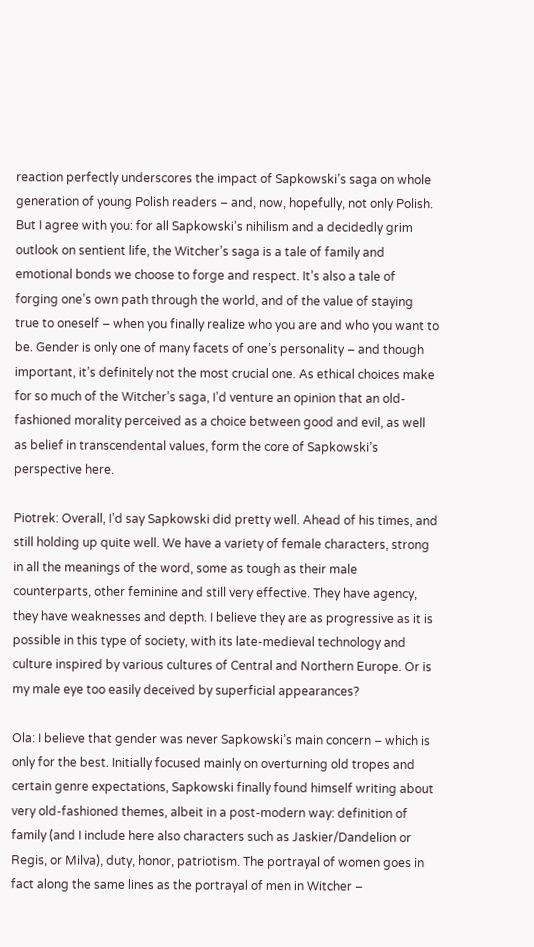reaction perfectly underscores the impact of Sapkowski’s saga on whole generation of young Polish readers – and, now, hopefully, not only Polish. But I agree with you: for all Sapkowski’s nihilism and a decidedly grim outlook on sentient life, the Witcher’s saga is a tale of family and emotional bonds we choose to forge and respect. It’s also a tale of forging one’s own path through the world, and of the value of staying true to oneself – when you finally realize who you are and who you want to be. Gender is only one of many facets of one’s personality – and though important, it’s definitely not the most crucial one. As ethical choices make for so much of the Witcher’s saga, I’d venture an opinion that an old-fashioned morality perceived as a choice between good and evil, as well as belief in transcendental values, form the core of Sapkowski’s perspective here.

Piotrek: Overall, I’d say Sapkowski did pretty well. Ahead of his times, and still holding up quite well. We have a variety of female characters, strong in all the meanings of the word, some as tough as their male counterparts, other feminine and still very effective. They have agency, they have weaknesses and depth. I believe they are as progressive as it is possible in this type of society, with its late-medieval technology and culture inspired by various cultures of Central and Northern Europe. Or is my male eye too easily deceived by superficial appearances?

Ola: I believe that gender was never Sapkowski’s main concern – which is only for the best. Initially focused mainly on overturning old tropes and certain genre expectations, Sapkowski finally found himself writing about very old-fashioned themes, albeit in a post-modern way: definition of family (and I include here also characters such as Jaskier/Dandelion or Regis, or Milva), duty, honor, patriotism. The portrayal of women goes in fact along the same lines as the portrayal of men in Witcher –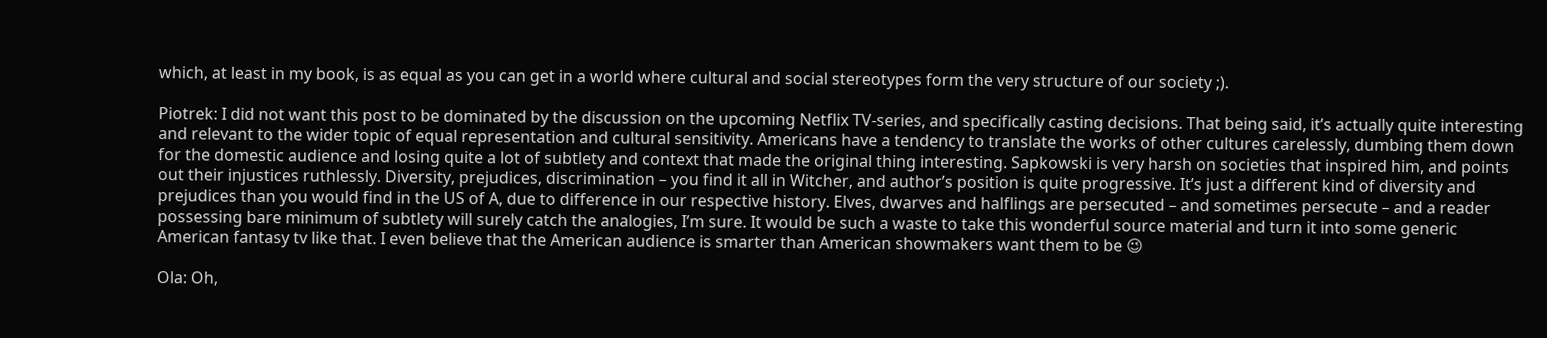which, at least in my book, is as equal as you can get in a world where cultural and social stereotypes form the very structure of our society ;).

Piotrek: I did not want this post to be dominated by the discussion on the upcoming Netflix TV-series, and specifically casting decisions. That being said, it’s actually quite interesting and relevant to the wider topic of equal representation and cultural sensitivity. Americans have a tendency to translate the works of other cultures carelessly, dumbing them down for the domestic audience and losing quite a lot of subtlety and context that made the original thing interesting. Sapkowski is very harsh on societies that inspired him, and points out their injustices ruthlessly. Diversity, prejudices, discrimination – you find it all in Witcher, and author’s position is quite progressive. It’s just a different kind of diversity and prejudices than you would find in the US of A, due to difference in our respective history. Elves, dwarves and halflings are persecuted – and sometimes persecute – and a reader possessing bare minimum of subtlety will surely catch the analogies, I’m sure. It would be such a waste to take this wonderful source material and turn it into some generic American fantasy tv like that. I even believe that the American audience is smarter than American showmakers want them to be 😉

Ola: Oh,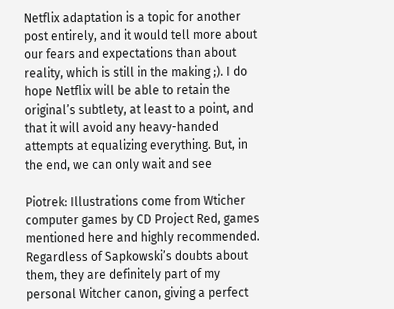Netflix adaptation is a topic for another post entirely, and it would tell more about our fears and expectations than about reality, which is still in the making ;). I do hope Netflix will be able to retain the original’s subtlety, at least to a point, and that it will avoid any heavy-handed attempts at equalizing everything. But, in the end, we can only wait and see

Piotrek: Illustrations come from Wticher computer games by CD Project Red, games mentioned here and highly recommended. Regardless of Sapkowski’s doubts about them, they are definitely part of my personal Witcher canon, giving a perfect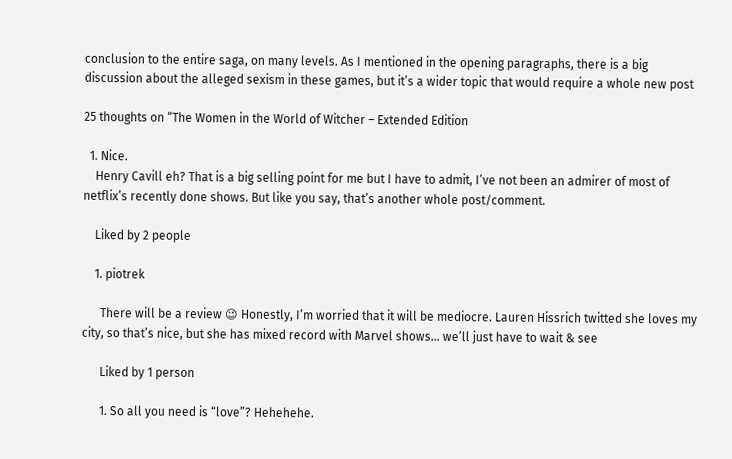conclusion to the entire saga, on many levels. As I mentioned in the opening paragraphs, there is a big discussion about the alleged sexism in these games, but it’s a wider topic that would require a whole new post

25 thoughts on “The Women in the World of Witcher – Extended Edition

  1. Nice.
    Henry Cavill eh? That is a big selling point for me but I have to admit, I’ve not been an admirer of most of netflix’s recently done shows. But like you say, that’s another whole post/comment.

    Liked by 2 people

    1. piotrek

      There will be a review 😉 Honestly, I’m worried that it will be mediocre. Lauren Hissrich twitted she loves my city, so that’s nice, but she has mixed record with Marvel shows… we’ll just have to wait & see

      Liked by 1 person

      1. So all you need is “love”? Hehehehe.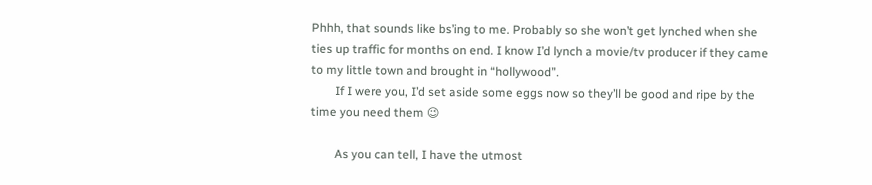Phhh, that sounds like bs’ing to me. Probably so she won’t get lynched when she ties up traffic for months on end. I know I’d lynch a movie/tv producer if they came to my little town and brought in “hollywood”.
        If I were you, I’d set aside some eggs now so they’ll be good and ripe by the time you need them 😉

        As you can tell, I have the utmost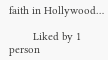faith in Hollywood…

        Liked by 1 person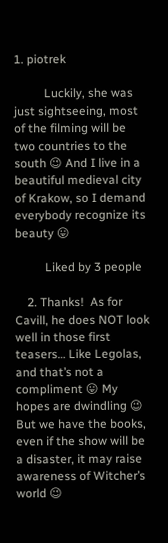1. piotrek

          Luckily, she was just sightseeing, most of the filming will be two countries to the south 😉 And I live in a beautiful medieval city of Krakow, so I demand everybody recognize its beauty 😛

          Liked by 3 people

    2. Thanks!  As for Cavill, he does NOT look well in those first teasers… Like Legolas, and that’s not a compliment 😛 My hopes are dwindling 😉 But we have the books, even if the show will be a disaster, it may raise awareness of Witcher’s world 😉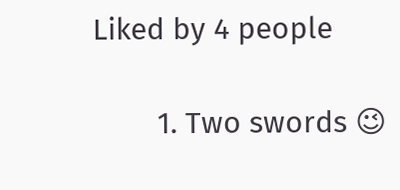Liked by 4 people

        1. Two swords 😉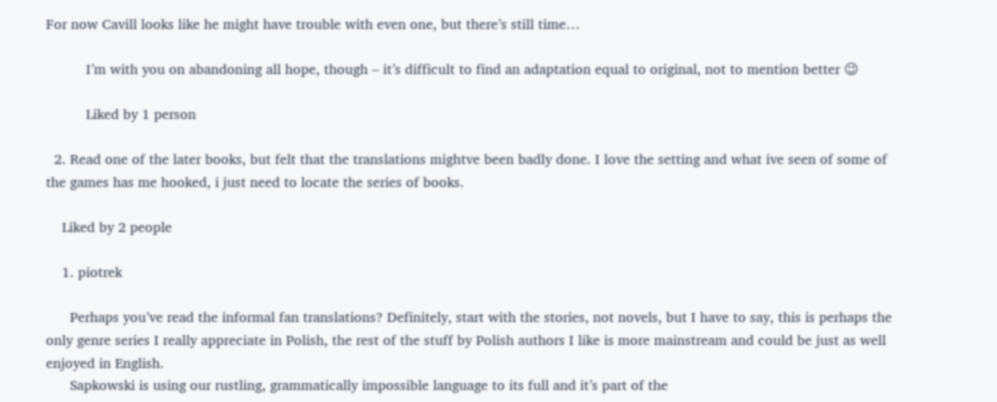For now Cavill looks like he might have trouble with even one, but there’s still time…

          I’m with you on abandoning all hope, though – it’s difficult to find an adaptation equal to original, not to mention better 😉

          Liked by 1 person

  2. Read one of the later books, but felt that the translations mightve been badly done. I love the setting and what ive seen of some of the games has me hooked, i just need to locate the series of books.

    Liked by 2 people

    1. piotrek

      Perhaps you’ve read the informal fan translations? Definitely, start with the stories, not novels, but I have to say, this is perhaps the only genre series I really appreciate in Polish, the rest of the stuff by Polish authors I like is more mainstream and could be just as well enjoyed in English.
      Sapkowski is using our rustling, grammatically impossible language to its full and it’s part of the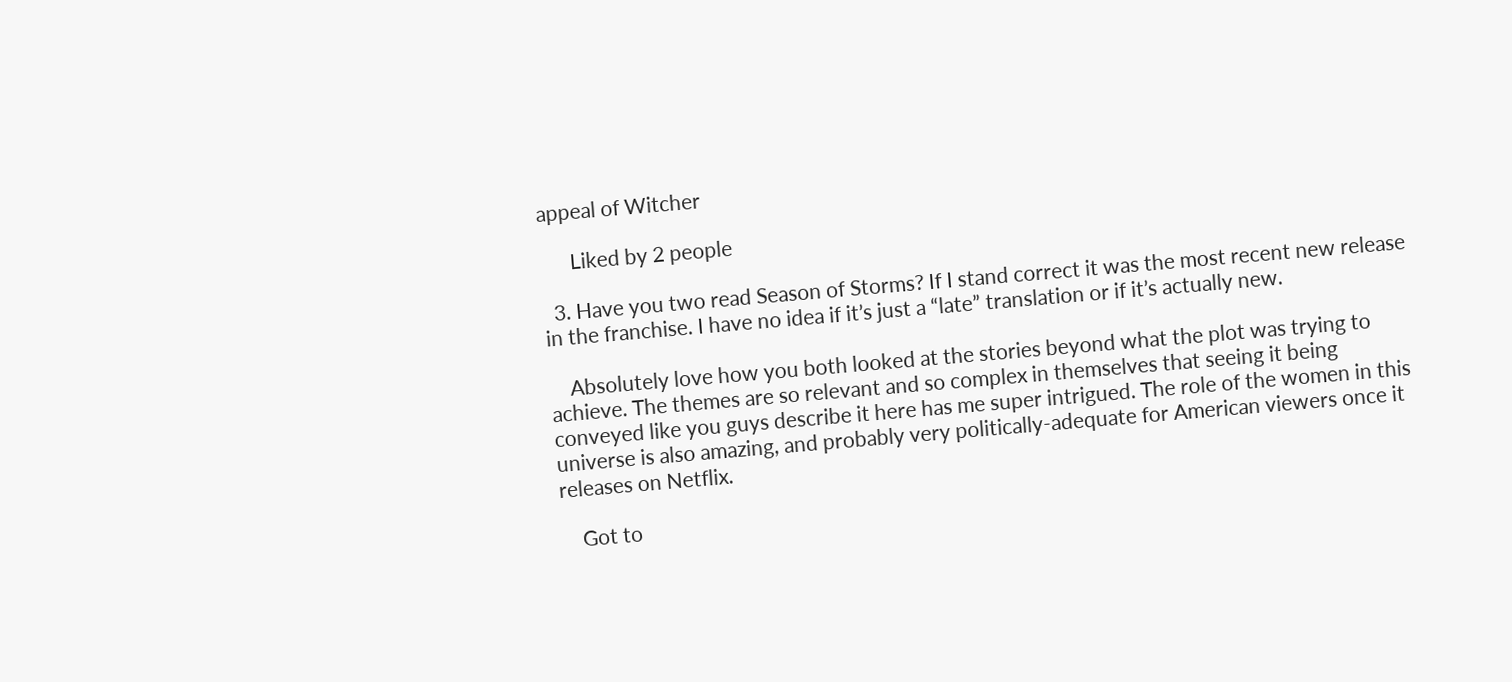appeal of Witcher

      Liked by 2 people

  3. Have you two read Season of Storms? If I stand correct it was the most recent new release in the franchise. I have no idea if it’s just a “late” translation or if it’s actually new.

    Absolutely love how you both looked at the stories beyond what the plot was trying to achieve. The themes are so relevant and so complex in themselves that seeing it being conveyed like you guys describe it here has me super intrigued. The role of the women in this universe is also amazing, and probably very politically-adequate for American viewers once it releases on Netflix.

    Got to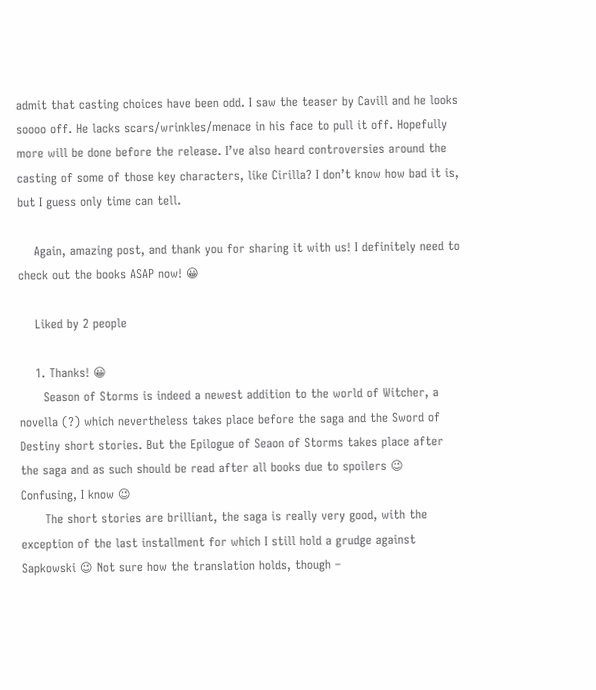admit that casting choices have been odd. I saw the teaser by Cavill and he looks soooo off. He lacks scars/wrinkles/menace in his face to pull it off. Hopefully more will be done before the release. I’ve also heard controversies around the casting of some of those key characters, like Cirilla? I don’t know how bad it is, but I guess only time can tell.

    Again, amazing post, and thank you for sharing it with us! I definitely need to check out the books ASAP now! 😀

    Liked by 2 people

    1. Thanks! 😀
      Season of Storms is indeed a newest addition to the world of Witcher, a novella (?) which nevertheless takes place before the saga and the Sword of Destiny short stories. But the Epilogue of Seaon of Storms takes place after the saga and as such should be read after all books due to spoilers 😉 Confusing, I know 😉
      The short stories are brilliant, the saga is really very good, with the exception of the last installment for which I still hold a grudge against Sapkowski 😉 Not sure how the translation holds, though –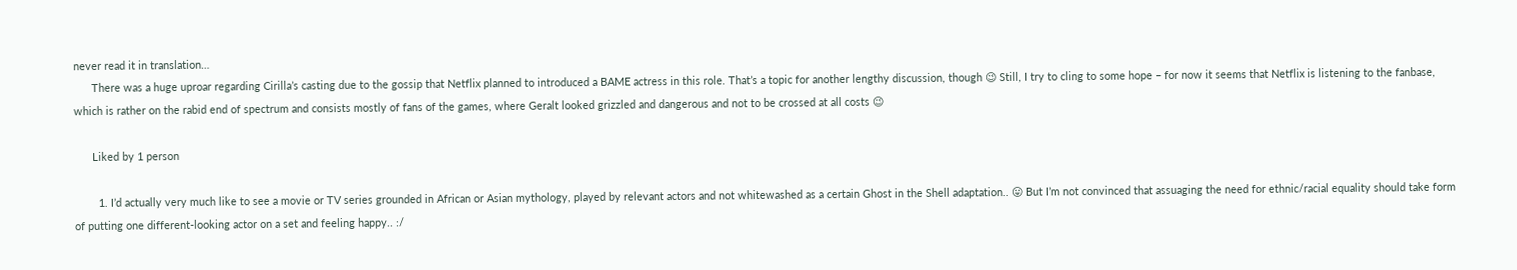never read it in translation…
      There was a huge uproar regarding Cirilla’s casting due to the gossip that Netflix planned to introduced a BAME actress in this role. That’s a topic for another lengthy discussion, though 😉 Still, I try to cling to some hope – for now it seems that Netflix is listening to the fanbase, which is rather on the rabid end of spectrum and consists mostly of fans of the games, where Geralt looked grizzled and dangerous and not to be crossed at all costs 😉

      Liked by 1 person

        1. I’d actually very much like to see a movie or TV series grounded in African or Asian mythology, played by relevant actors and not whitewashed as a certain Ghost in the Shell adaptation.. 😛 But I’m not convinced that assuaging the need for ethnic/racial equality should take form of putting one different-looking actor on a set and feeling happy.. :/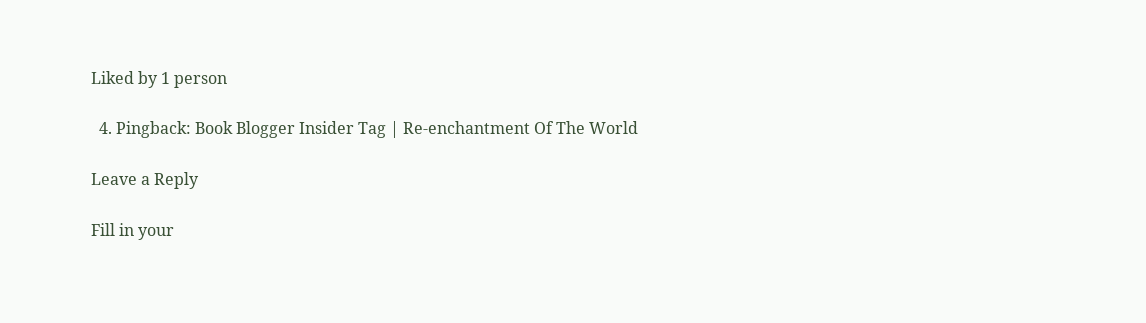Liked by 1 person

  4. Pingback: Book Blogger Insider Tag | Re-enchantment Of The World

Leave a Reply

Fill in your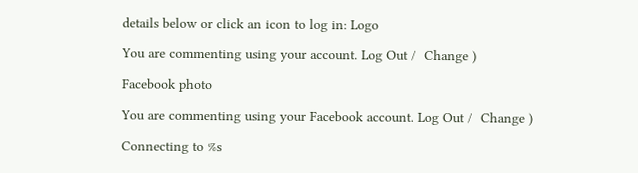details below or click an icon to log in: Logo

You are commenting using your account. Log Out /  Change )

Facebook photo

You are commenting using your Facebook account. Log Out /  Change )

Connecting to %s